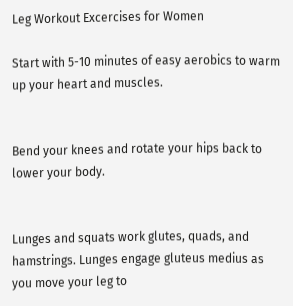Leg Workout Excercises for Women

Start with 5-10 minutes of easy aerobics to warm up your heart and muscles.


Bend your knees and rotate your hips back to lower your body.


Lunges and squats work glutes, quads, and hamstrings. Lunges engage gluteus medius as you move your leg to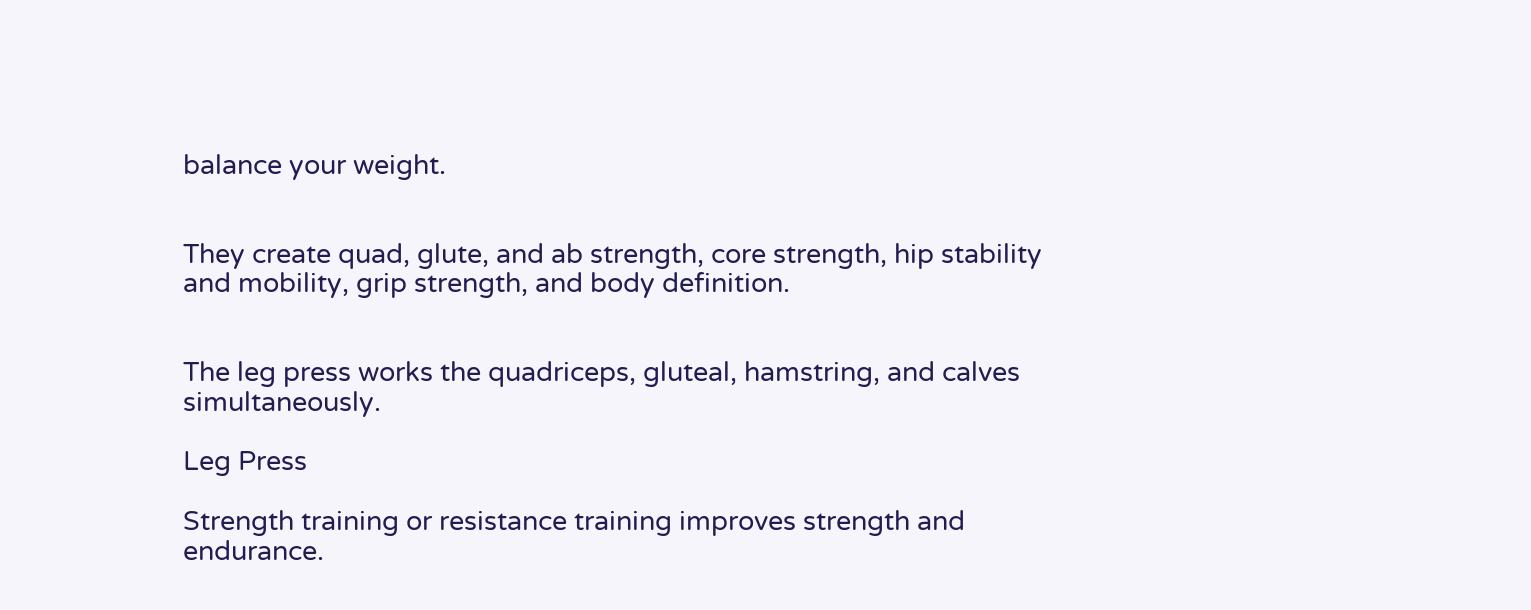balance your weight.


They create quad, glute, and ab strength, core strength, hip stability and mobility, grip strength, and body definition.


The leg press works the quadriceps, gluteal, hamstring, and calves simultaneously.

Leg Press

Strength training or resistance training improves strength and endurance.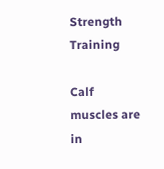Strength Training

Calf muscles are in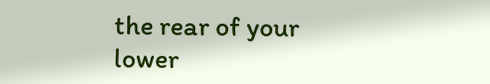the rear of your lower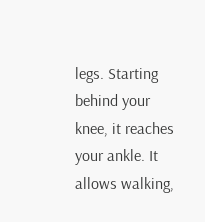legs. Starting behind your knee, it reaches your ankle. It allows walking,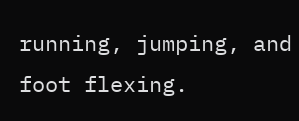running, jumping, and foot flexing.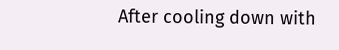After cooling down with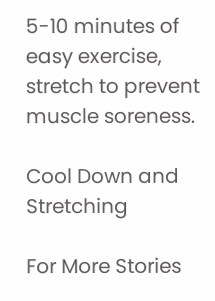5-10 minutes of easy exercise, stretch to prevent muscle soreness.

Cool Down and Stretching

For More Stories